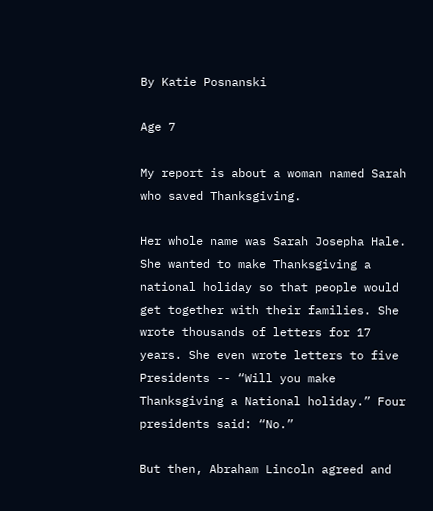By Katie Posnanski

Age 7

My report is about a woman named Sarah who saved Thanksgiving.

Her whole name was Sarah Josepha Hale. She wanted to make Thanksgiving a national holiday so that people would get together with their families. She wrote thousands of letters for 17 years. She even wrote letters to five Presidents -- “Will you make Thanksgiving a National holiday.” Four presidents said: “No.”

But then, Abraham Lincoln agreed and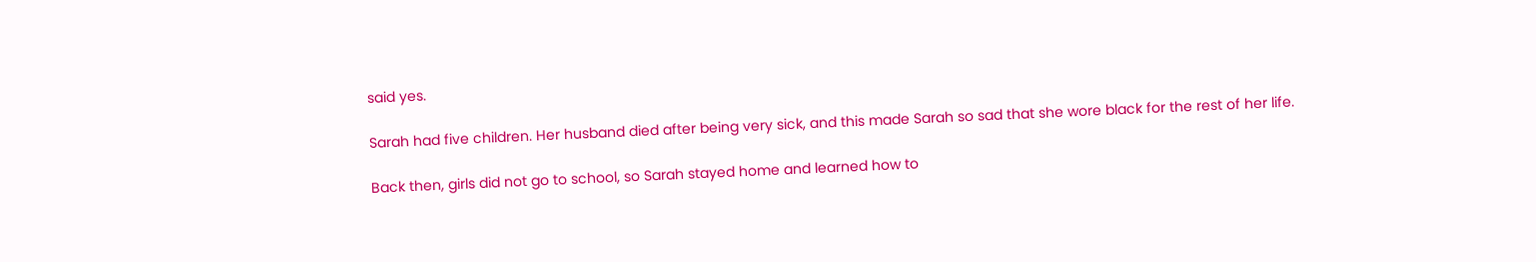said yes.

Sarah had five children. Her husband died after being very sick, and this made Sarah so sad that she wore black for the rest of her life.

Back then, girls did not go to school, so Sarah stayed home and learned how to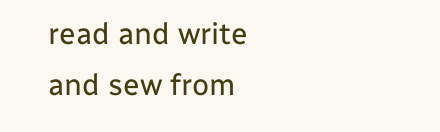read and write and sew from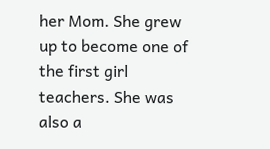her Mom. She grew up to become one of the first girl teachers. She was also a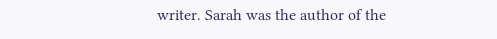writer. Sarah was the author of the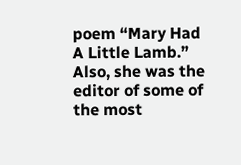poem “Mary Had A Little Lamb.” Also, she was the editor of some of the most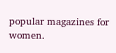popular magazines for women.